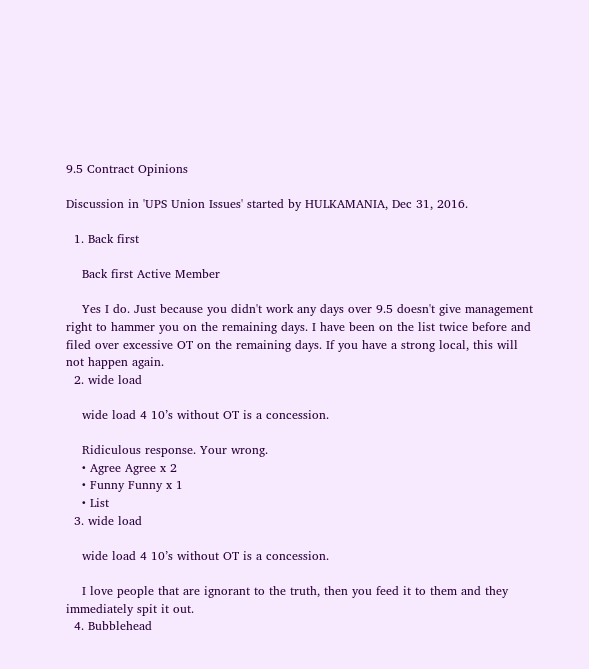9.5 Contract Opinions

Discussion in 'UPS Union Issues' started by HULKAMANIA, Dec 31, 2016.

  1. Back first

    Back first Active Member

    Yes I do. Just because you didn't work any days over 9.5 doesn't give management right to hammer you on the remaining days. I have been on the list twice before and filed over excessive OT on the remaining days. If you have a strong local, this will not happen again.
  2. wide load

    wide load 4 10’s without OT is a concession.

    Ridiculous response. Your wrong.
    • Agree Agree x 2
    • Funny Funny x 1
    • List
  3. wide load

    wide load 4 10’s without OT is a concession.

    I love people that are ignorant to the truth, then you feed it to them and they immediately spit it out.
  4. Bubblehead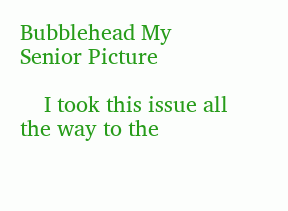Bubblehead My Senior Picture

    I took this issue all the way to the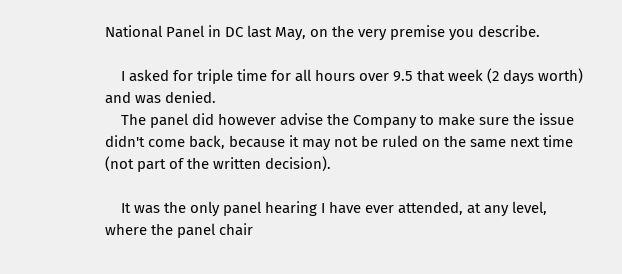National Panel in DC last May, on the very premise you describe.

    I asked for triple time for all hours over 9.5 that week (2 days worth) and was denied.
    The panel did however advise the Company to make sure the issue didn't come back, because it may not be ruled on the same next time (not part of the written decision).

    It was the only panel hearing I have ever attended, at any level, where the panel chair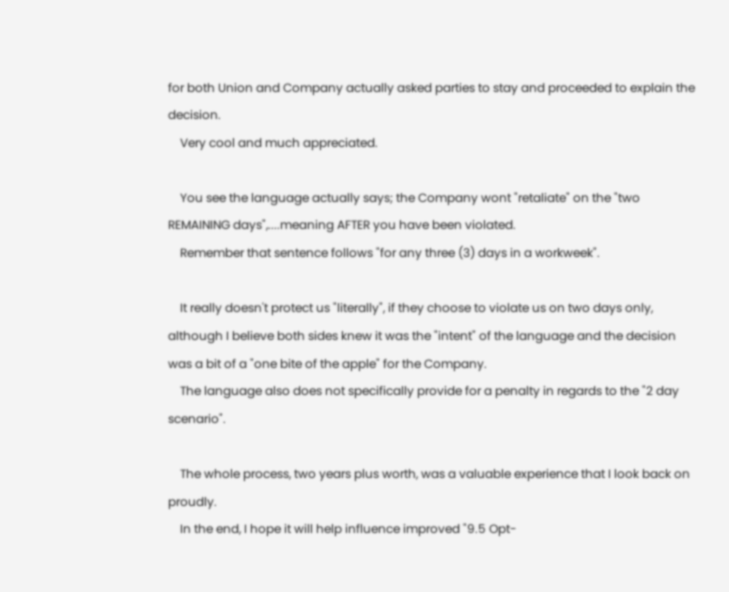for both Union and Company actually asked parties to stay and proceeded to explain the decision.
    Very cool and much appreciated.

    You see the language actually says; the Company wont "retaliate" on the "two REMAINING days",....meaning AFTER you have been violated.
    Remember that sentence follows "for any three (3) days in a workweek".

    It really doesn't protect us "literally", if they choose to violate us on two days only, although I believe both sides knew it was the "intent" of the language and the decision was a bit of a "one bite of the apple" for the Company.
    The language also does not specifically provide for a penalty in regards to the "2 day scenario".

    The whole process, two years plus worth, was a valuable experience that I look back on proudly.
    In the end, I hope it will help influence improved "9.5 Opt-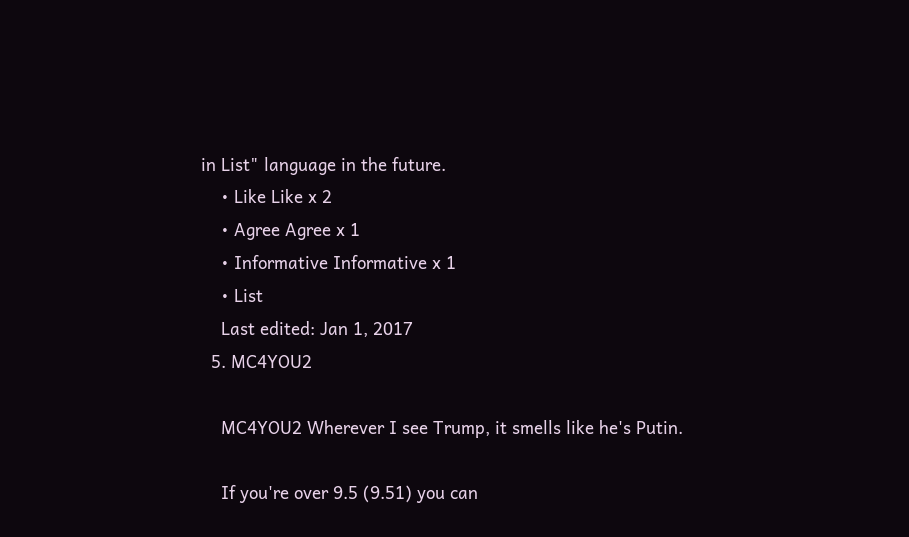in List" language in the future.
    • Like Like x 2
    • Agree Agree x 1
    • Informative Informative x 1
    • List
    Last edited: Jan 1, 2017
  5. MC4YOU2

    MC4YOU2 Wherever I see Trump, it smells like he's Putin.

    If you're over 9.5 (9.51) you can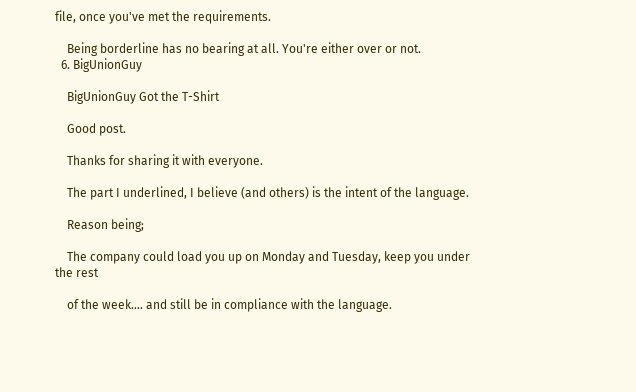file, once you've met the requirements.

    Being borderline has no bearing at all. You're either over or not.
  6. BigUnionGuy

    BigUnionGuy Got the T-Shirt

    Good post.

    Thanks for sharing it with everyone.

    The part I underlined, I believe (and others) is the intent of the language.

    Reason being;

    The company could load you up on Monday and Tuesday, keep you under the rest

    of the week.... and still be in compliance with the language.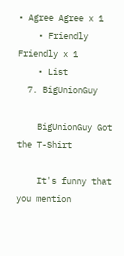• Agree Agree x 1
    • Friendly Friendly x 1
    • List
  7. BigUnionGuy

    BigUnionGuy Got the T-Shirt

    It's funny that you mention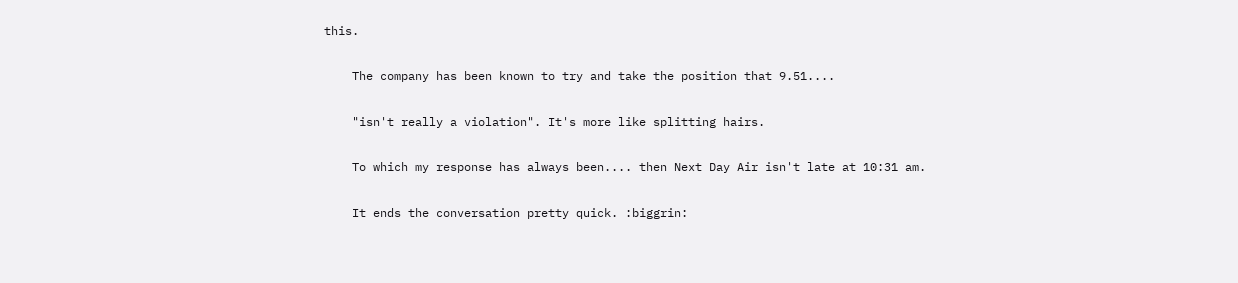this.

    The company has been known to try and take the position that 9.51....

    "isn't really a violation". It's more like splitting hairs.

    To which my response has always been.... then Next Day Air isn't late at 10:31 am.

    It ends the conversation pretty quick. :biggrin: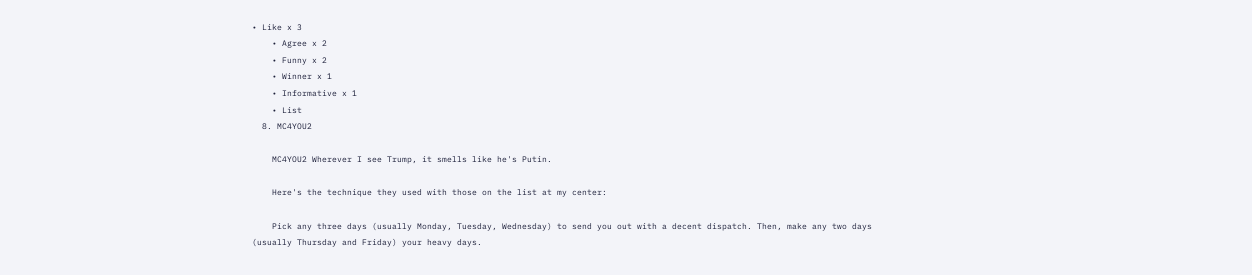• Like x 3
    • Agree x 2
    • Funny x 2
    • Winner x 1
    • Informative x 1
    • List
  8. MC4YOU2

    MC4YOU2 Wherever I see Trump, it smells like he's Putin.

    Here's the technique they used with those on the list at my center:

    Pick any three days (usually Monday, Tuesday, Wednesday) to send you out with a decent dispatch. Then, make any two days (usually Thursday and Friday) your heavy days.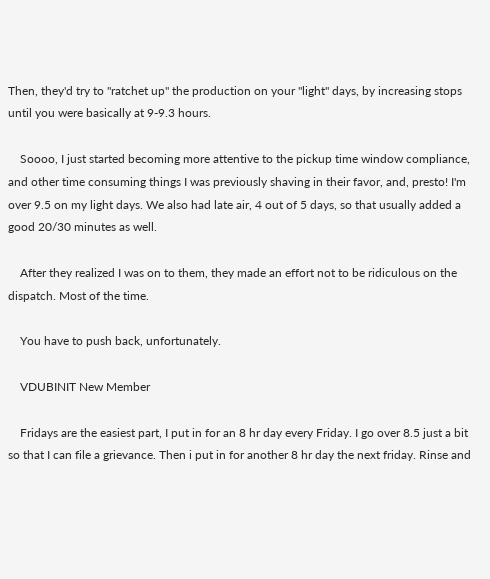Then, they'd try to "ratchet up" the production on your "light" days, by increasing stops until you were basically at 9-9.3 hours.

    Soooo, I just started becoming more attentive to the pickup time window compliance, and other time consuming things I was previously shaving in their favor, and, presto! I'm over 9.5 on my light days. We also had late air, 4 out of 5 days, so that usually added a good 20/30 minutes as well.

    After they realized I was on to them, they made an effort not to be ridiculous on the dispatch. Most of the time.

    You have to push back, unfortunately.

    VDUBINIT New Member

    Fridays are the easiest part, I put in for an 8 hr day every Friday. I go over 8.5 just a bit so that I can file a grievance. Then i put in for another 8 hr day the next friday. Rinse and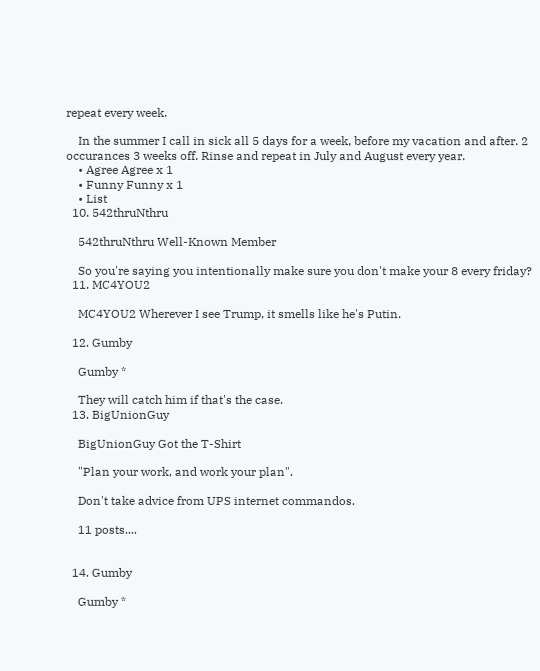repeat every week.

    In the summer I call in sick all 5 days for a week, before my vacation and after. 2 occurances 3 weeks off. Rinse and repeat in July and August every year.
    • Agree Agree x 1
    • Funny Funny x 1
    • List
  10. 542thruNthru

    542thruNthru Well-Known Member

    So you're saying you intentionally make sure you don't make your 8 every friday?
  11. MC4YOU2

    MC4YOU2 Wherever I see Trump, it smells like he's Putin.

  12. Gumby

    Gumby *

    They will catch him if that's the case.
  13. BigUnionGuy

    BigUnionGuy Got the T-Shirt

    "Plan your work, and work your plan".

    Don't take advice from UPS internet commandos.

    11 posts....


  14. Gumby

    Gumby *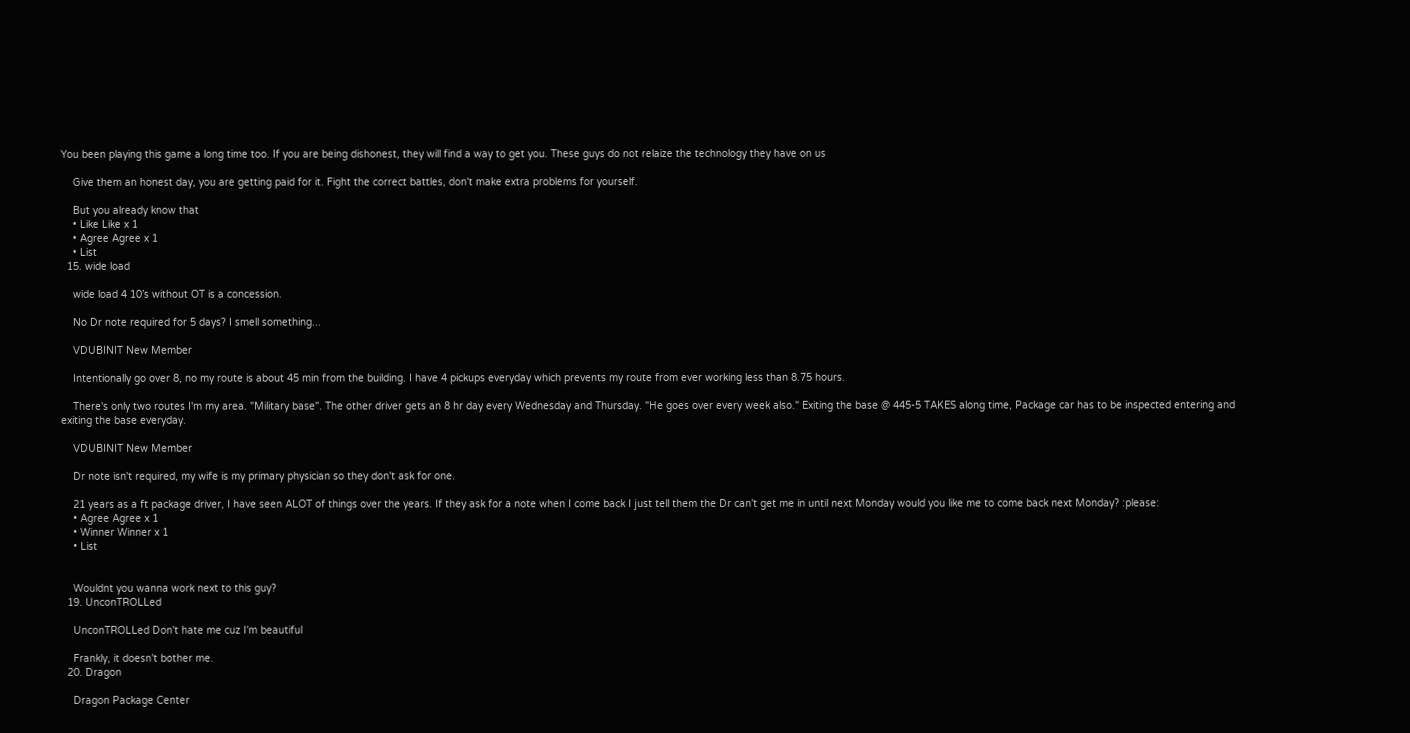You been playing this game a long time too. If you are being dishonest, they will find a way to get you. These guys do not relaize the technology they have on us

    Give them an honest day, you are getting paid for it. Fight the correct battles, don't make extra problems for yourself.

    But you already know that
    • Like Like x 1
    • Agree Agree x 1
    • List
  15. wide load

    wide load 4 10’s without OT is a concession.

    No Dr note required for 5 days? I smell something...

    VDUBINIT New Member

    Intentionally go over 8, no my route is about 45 min from the building. I have 4 pickups everyday which prevents my route from ever working less than 8.75 hours.

    There's only two routes I'm my area. "Military base". The other driver gets an 8 hr day every Wednesday and Thursday. "He goes over every week also." Exiting the base @ 445-5 TAKES along time, Package car has to be inspected entering and exiting the base everyday.

    VDUBINIT New Member

    Dr note isn't required, my wife is my primary physician so they don't ask for one.

    21 years as a ft package driver, I have seen ALOT of things over the years. If they ask for a note when I come back I just tell them the Dr can't get me in until next Monday would you like me to come back next Monday? :please:
    • Agree Agree x 1
    • Winner Winner x 1
    • List


    Wouldnt you wanna work next to this guy?
  19. UnconTROLLed

    UnconTROLLed Don't hate me cuz I'm beautiful

    Frankly, it doesn't bother me.
  20. Dragon

    Dragon Package Center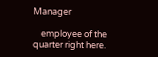Manager

    employee of the quarter right here.